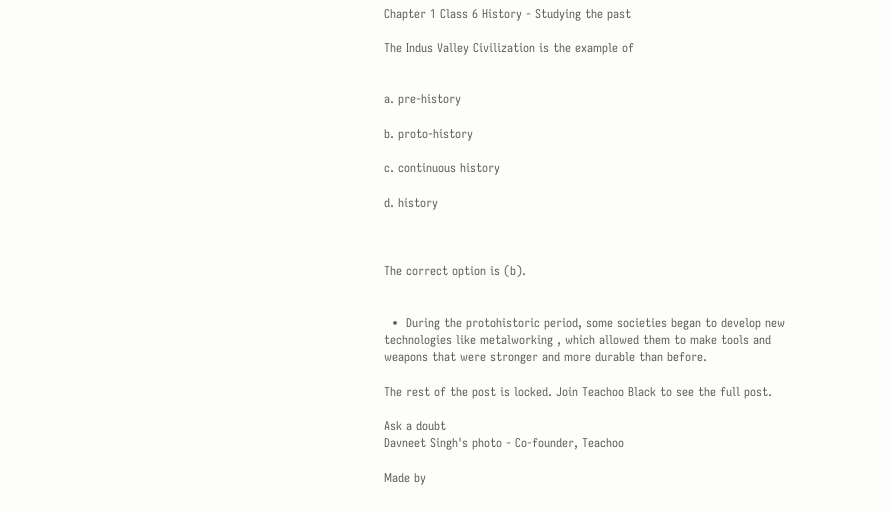Chapter 1 Class 6 History - Studying the past

The Indus Valley Civilization is the example of


a. pre-history

b. proto-history

c. continuous history

d. history



The correct option is (b).


  •  During the protohistoric period, some societies began to develop new technologies like metalworking , which allowed them to make tools and weapons that were stronger and more durable than before.

The rest of the post is locked. Join Teachoo Black to see the full post.

Ask a doubt
Davneet Singh's photo - Co-founder, Teachoo

Made by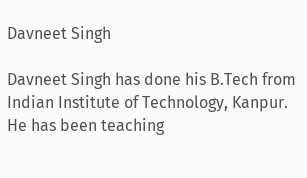Davneet Singh

Davneet Singh has done his B.Tech from Indian Institute of Technology, Kanpur. He has been teaching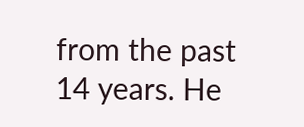from the past 14 years. He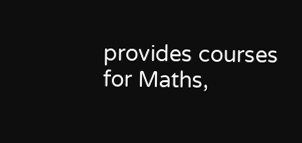provides courses for Maths,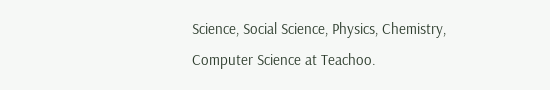Science, Social Science, Physics, Chemistry, Computer Science at Teachoo.